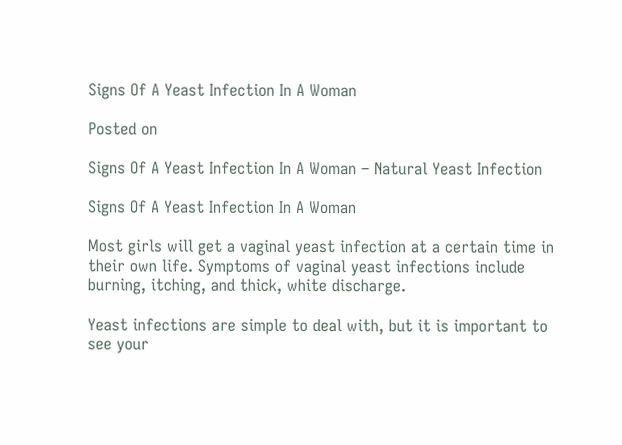Signs Of A Yeast Infection In A Woman

Posted on

Signs Of A Yeast Infection In A Woman – Natural Yeast Infection

Signs Of A Yeast Infection In A Woman

Most girls will get a vaginal yeast infection at a certain time in their own life. Symptoms of vaginal yeast infections include burning, itching, and thick, white discharge.

Yeast infections are simple to deal with, but it is important to see your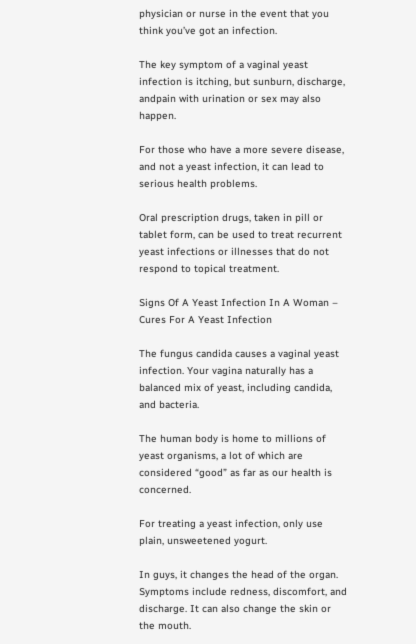physician or nurse in the event that you think you’ve got an infection.

The key symptom of a vaginal yeast infection is itching, but sunburn, discharge, andpain with urination or sex may also happen.

For those who have a more severe disease, and not a yeast infection, it can lead to serious health problems.

Oral prescription drugs, taken in pill or tablet form, can be used to treat recurrent yeast infections or illnesses that do not respond to topical treatment.

Signs Of A Yeast Infection In A Woman – Cures For A Yeast Infection

The fungus candida causes a vaginal yeast infection. Your vagina naturally has a balanced mix of yeast, including candida, and bacteria.

The human body is home to millions of yeast organisms, a lot of which are considered “good” as far as our health is concerned.

For treating a yeast infection, only use plain, unsweetened yogurt.

In guys, it changes the head of the organ. Symptoms include redness, discomfort, and discharge. It can also change the skin or the mouth.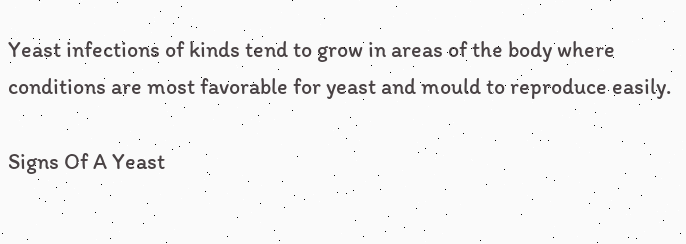Yeast infections of kinds tend to grow in areas of the body where conditions are most favorable for yeast and mould to reproduce easily.

Signs Of A Yeast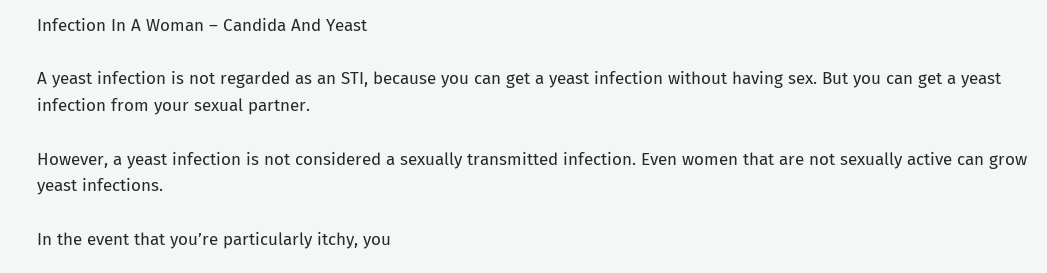Infection In A Woman – Candida And Yeast

A yeast infection is not regarded as an STI, because you can get a yeast infection without having sex. But you can get a yeast infection from your sexual partner.

However, a yeast infection is not considered a sexually transmitted infection. Even women that are not sexually active can grow yeast infections.

In the event that you’re particularly itchy, you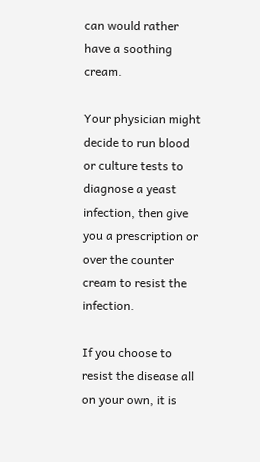can would rather have a soothing cream.

Your physician might decide to run blood or culture tests to diagnose a yeast infection, then give you a prescription or over the counter cream to resist the infection.

If you choose to resist the disease all on your own, it is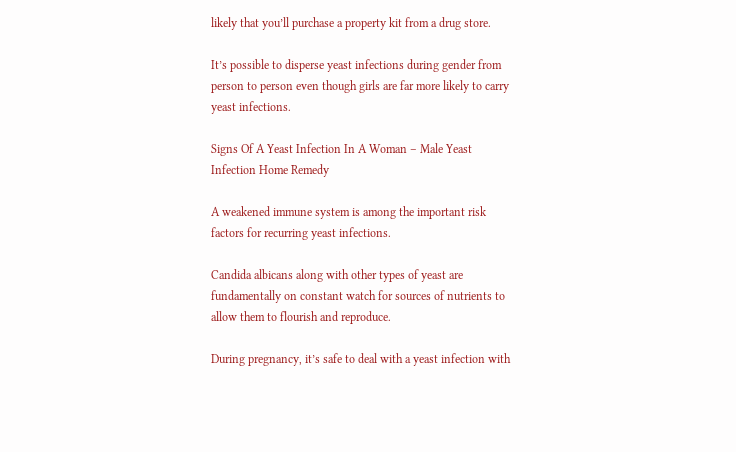likely that you’ll purchase a property kit from a drug store.

It’s possible to disperse yeast infections during gender from person to person even though girls are far more likely to carry yeast infections.

Signs Of A Yeast Infection In A Woman – Male Yeast Infection Home Remedy

A weakened immune system is among the important risk factors for recurring yeast infections.

Candida albicans along with other types of yeast are fundamentally on constant watch for sources of nutrients to allow them to flourish and reproduce.

During pregnancy, it’s safe to deal with a yeast infection with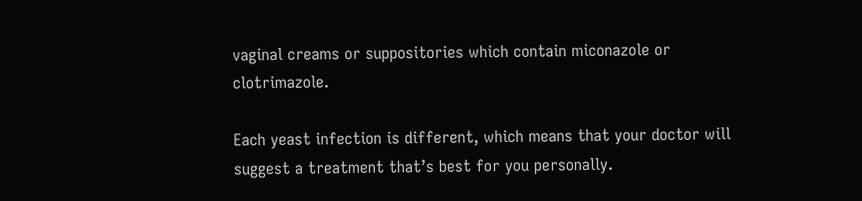vaginal creams or suppositories which contain miconazole or clotrimazole.

Each yeast infection is different, which means that your doctor will suggest a treatment that’s best for you personally.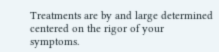Treatments are by and large determined centered on the rigor of your symptoms.